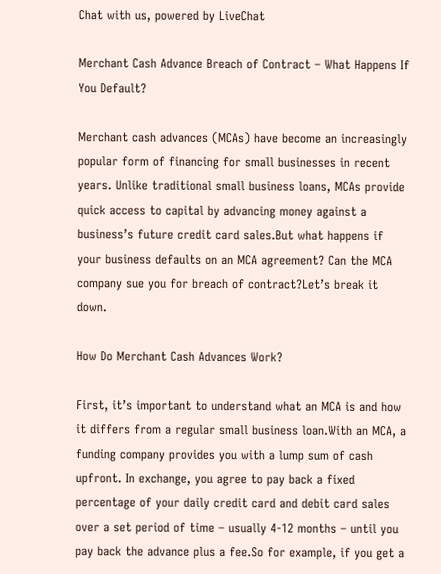Chat with us, powered by LiveChat

Merchant Cash Advance Breach of Contract – What Happens If You Default?

Merchant cash advances (MCAs) have become an increasingly popular form of financing for small businesses in recent years. Unlike traditional small business loans, MCAs provide quick access to capital by advancing money against a business’s future credit card sales.But what happens if your business defaults on an MCA agreement? Can the MCA company sue you for breach of contract?Let’s break it down.

How Do Merchant Cash Advances Work?

First, it’s important to understand what an MCA is and how it differs from a regular small business loan.With an MCA, a funding company provides you with a lump sum of cash upfront. In exchange, you agree to pay back a fixed percentage of your daily credit card and debit card sales over a set period of time – usually 4-12 months – until you pay back the advance plus a fee.So for example, if you get a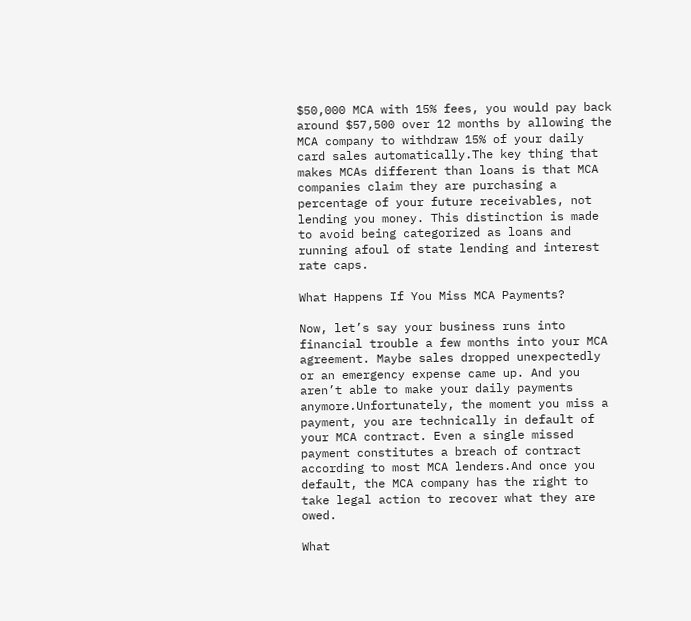$50,000 MCA with 15% fees, you would pay back around $57,500 over 12 months by allowing the MCA company to withdraw 15% of your daily card sales automatically.The key thing that makes MCAs different than loans is that MCA companies claim they are purchasing a percentage of your future receivables, not lending you money. This distinction is made to avoid being categorized as loans and running afoul of state lending and interest rate caps.

What Happens If You Miss MCA Payments?

Now, let’s say your business runs into financial trouble a few months into your MCA agreement. Maybe sales dropped unexpectedly or an emergency expense came up. And you aren’t able to make your daily payments anymore.Unfortunately, the moment you miss a payment, you are technically in default of your MCA contract. Even a single missed payment constitutes a breach of contract according to most MCA lenders.And once you default, the MCA company has the right to take legal action to recover what they are owed.

What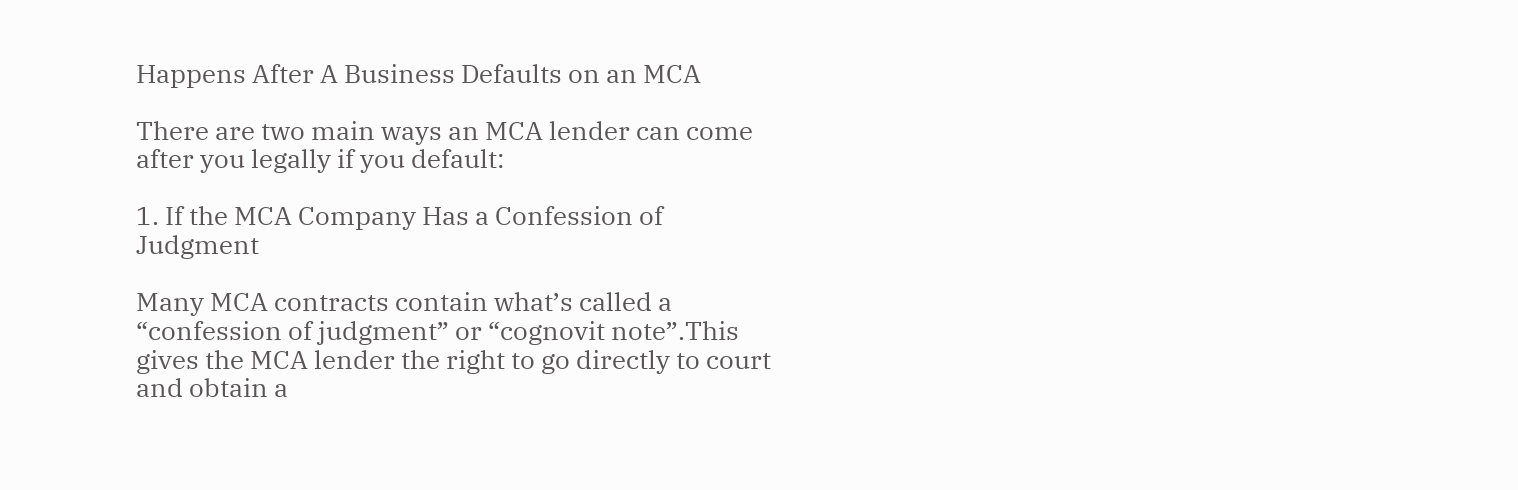Happens After A Business Defaults on an MCA

There are two main ways an MCA lender can come after you legally if you default:

1. If the MCA Company Has a Confession of Judgment

Many MCA contracts contain what’s called a “confession of judgment” or “cognovit note”.This gives the MCA lender the right to go directly to court and obtain a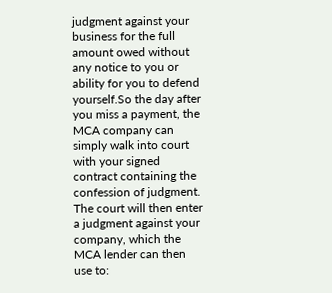judgment against your business for the full amount owed without any notice to you or ability for you to defend yourself.So the day after you miss a payment, the MCA company can simply walk into court with your signed contract containing the confession of judgment. The court will then enter a judgment against your company, which the MCA lender can then use to: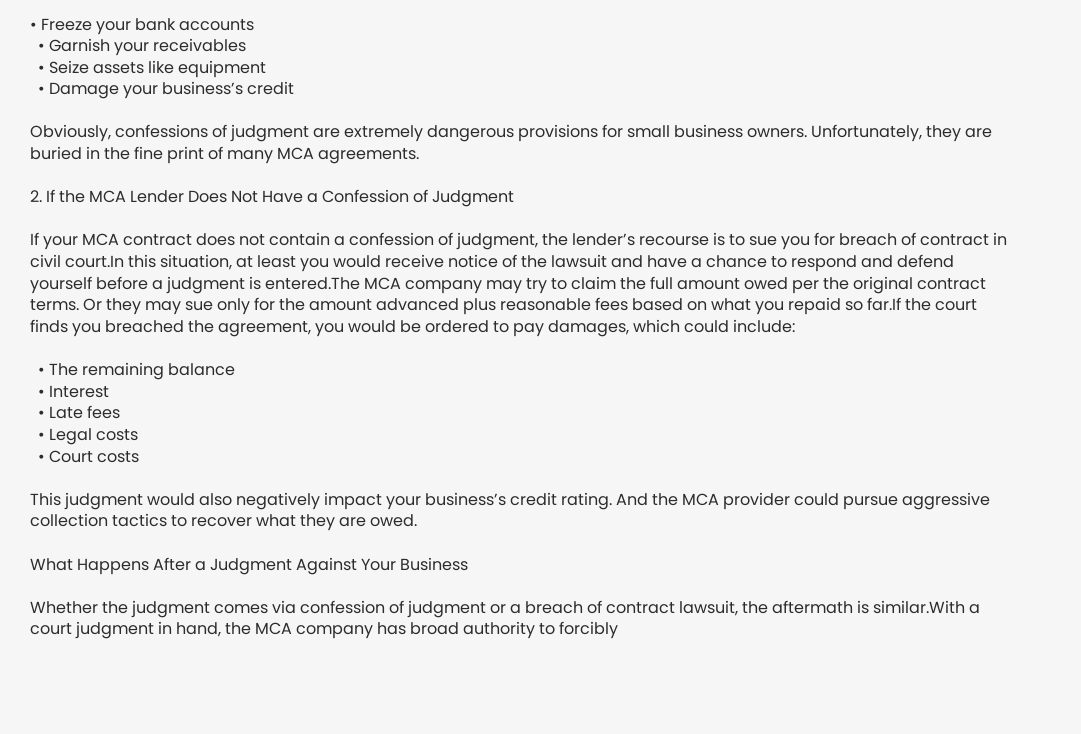• Freeze your bank accounts
  • Garnish your receivables
  • Seize assets like equipment
  • Damage your business’s credit

Obviously, confessions of judgment are extremely dangerous provisions for small business owners. Unfortunately, they are buried in the fine print of many MCA agreements.

2. If the MCA Lender Does Not Have a Confession of Judgment

If your MCA contract does not contain a confession of judgment, the lender’s recourse is to sue you for breach of contract in civil court.In this situation, at least you would receive notice of the lawsuit and have a chance to respond and defend yourself before a judgment is entered.The MCA company may try to claim the full amount owed per the original contract terms. Or they may sue only for the amount advanced plus reasonable fees based on what you repaid so far.If the court finds you breached the agreement, you would be ordered to pay damages, which could include:

  • The remaining balance
  • Interest
  • Late fees
  • Legal costs
  • Court costs

This judgment would also negatively impact your business’s credit rating. And the MCA provider could pursue aggressive collection tactics to recover what they are owed.

What Happens After a Judgment Against Your Business

Whether the judgment comes via confession of judgment or a breach of contract lawsuit, the aftermath is similar.With a court judgment in hand, the MCA company has broad authority to forcibly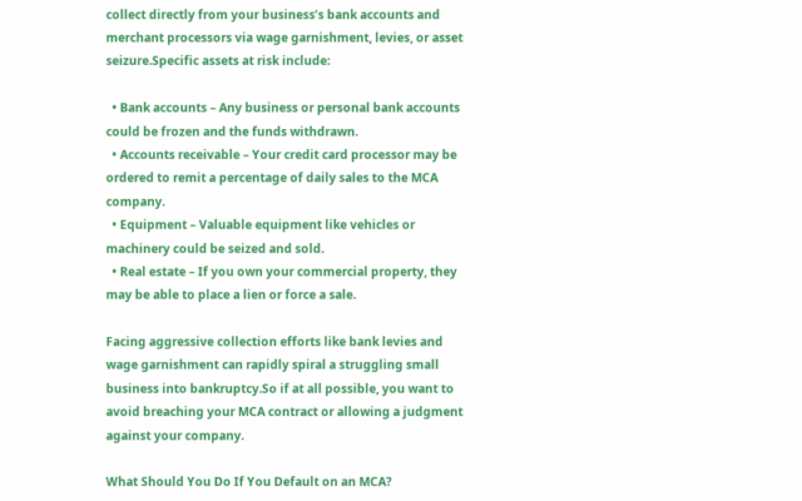collect directly from your business’s bank accounts and merchant processors via wage garnishment, levies, or asset seizure.Specific assets at risk include:

  • Bank accounts – Any business or personal bank accounts could be frozen and the funds withdrawn.
  • Accounts receivable – Your credit card processor may be ordered to remit a percentage of daily sales to the MCA company.
  • Equipment – Valuable equipment like vehicles or machinery could be seized and sold.
  • Real estate – If you own your commercial property, they may be able to place a lien or force a sale.

Facing aggressive collection efforts like bank levies and wage garnishment can rapidly spiral a struggling small business into bankruptcy.So if at all possible, you want to avoid breaching your MCA contract or allowing a judgment against your company.

What Should You Do If You Default on an MCA?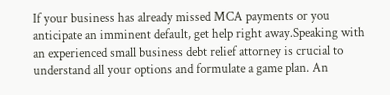If your business has already missed MCA payments or you anticipate an imminent default, get help right away.Speaking with an experienced small business debt relief attorney is crucial to understand all your options and formulate a game plan. An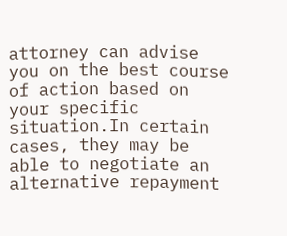attorney can advise you on the best course of action based on your specific situation.In certain cases, they may be able to negotiate an alternative repayment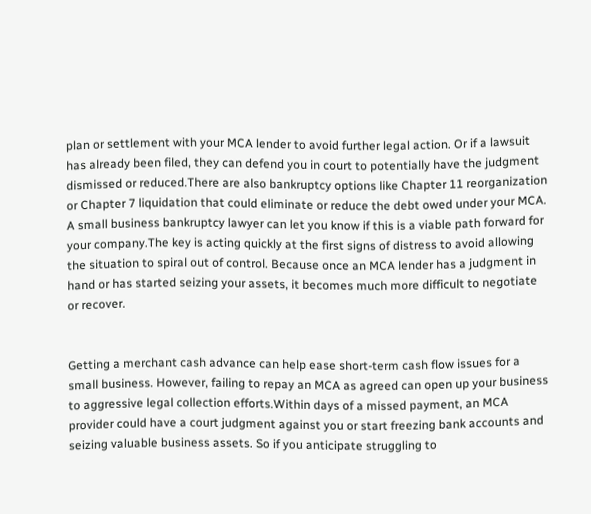plan or settlement with your MCA lender to avoid further legal action. Or if a lawsuit has already been filed, they can defend you in court to potentially have the judgment dismissed or reduced.There are also bankruptcy options like Chapter 11 reorganization or Chapter 7 liquidation that could eliminate or reduce the debt owed under your MCA. A small business bankruptcy lawyer can let you know if this is a viable path forward for your company.The key is acting quickly at the first signs of distress to avoid allowing the situation to spiral out of control. Because once an MCA lender has a judgment in hand or has started seizing your assets, it becomes much more difficult to negotiate or recover.


Getting a merchant cash advance can help ease short-term cash flow issues for a small business. However, failing to repay an MCA as agreed can open up your business to aggressive legal collection efforts.Within days of a missed payment, an MCA provider could have a court judgment against you or start freezing bank accounts and seizing valuable business assets. So if you anticipate struggling to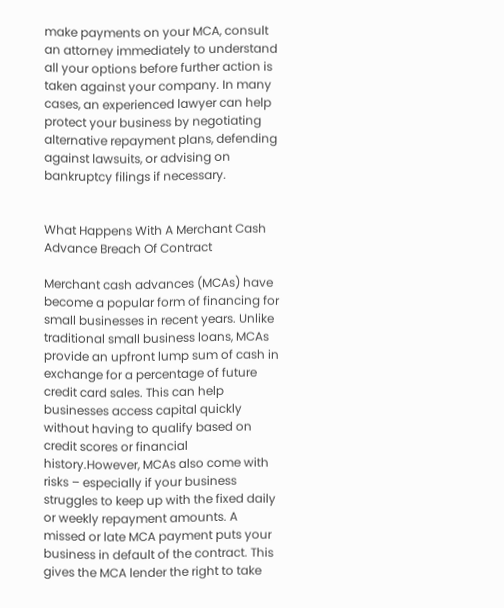make payments on your MCA, consult an attorney immediately to understand all your options before further action is taken against your company. In many cases, an experienced lawyer can help protect your business by negotiating alternative repayment plans, defending against lawsuits, or advising on bankruptcy filings if necessary.


What Happens With A Merchant Cash Advance Breach Of Contract

Merchant cash advances (MCAs) have become a popular form of financing for small businesses in recent years. Unlike traditional small business loans, MCAs provide an upfront lump sum of cash in exchange for a percentage of future credit card sales. This can help businesses access capital quickly without having to qualify based on credit scores or financial history.However, MCAs also come with risks – especially if your business struggles to keep up with the fixed daily or weekly repayment amounts. A missed or late MCA payment puts your business in default of the contract. This gives the MCA lender the right to take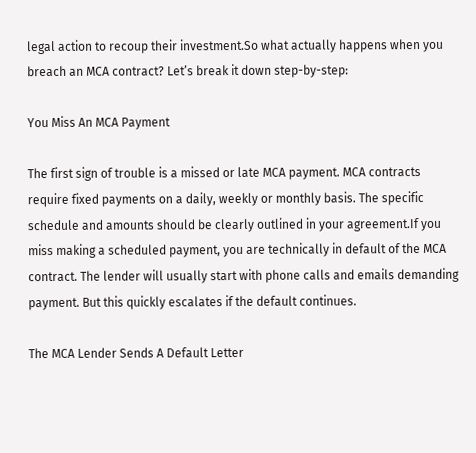legal action to recoup their investment.So what actually happens when you breach an MCA contract? Let’s break it down step-by-step:

You Miss An MCA Payment

The first sign of trouble is a missed or late MCA payment. MCA contracts require fixed payments on a daily, weekly or monthly basis. The specific schedule and amounts should be clearly outlined in your agreement.If you miss making a scheduled payment, you are technically in default of the MCA contract. The lender will usually start with phone calls and emails demanding payment. But this quickly escalates if the default continues.

The MCA Lender Sends A Default Letter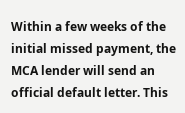Within a few weeks of the initial missed payment, the MCA lender will send an official default letter. This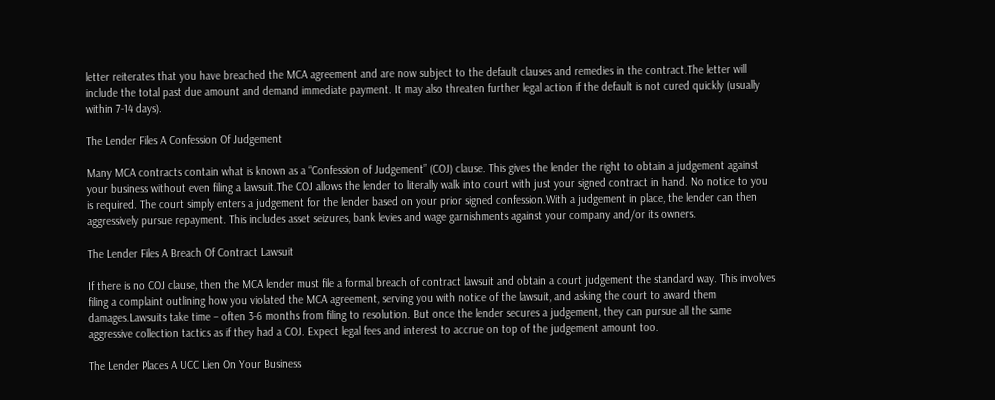letter reiterates that you have breached the MCA agreement and are now subject to the default clauses and remedies in the contract.The letter will include the total past due amount and demand immediate payment. It may also threaten further legal action if the default is not cured quickly (usually within 7-14 days).

The Lender Files A Confession Of Judgement

Many MCA contracts contain what is known as a “Confession of Judgement” (COJ) clause. This gives the lender the right to obtain a judgement against your business without even filing a lawsuit.The COJ allows the lender to literally walk into court with just your signed contract in hand. No notice to you is required. The court simply enters a judgement for the lender based on your prior signed confession.With a judgement in place, the lender can then aggressively pursue repayment. This includes asset seizures, bank levies and wage garnishments against your company and/or its owners.

The Lender Files A Breach Of Contract Lawsuit

If there is no COJ clause, then the MCA lender must file a formal breach of contract lawsuit and obtain a court judgement the standard way. This involves filing a complaint outlining how you violated the MCA agreement, serving you with notice of the lawsuit, and asking the court to award them damages.Lawsuits take time – often 3-6 months from filing to resolution. But once the lender secures a judgement, they can pursue all the same aggressive collection tactics as if they had a COJ. Expect legal fees and interest to accrue on top of the judgement amount too.

The Lender Places A UCC Lien On Your Business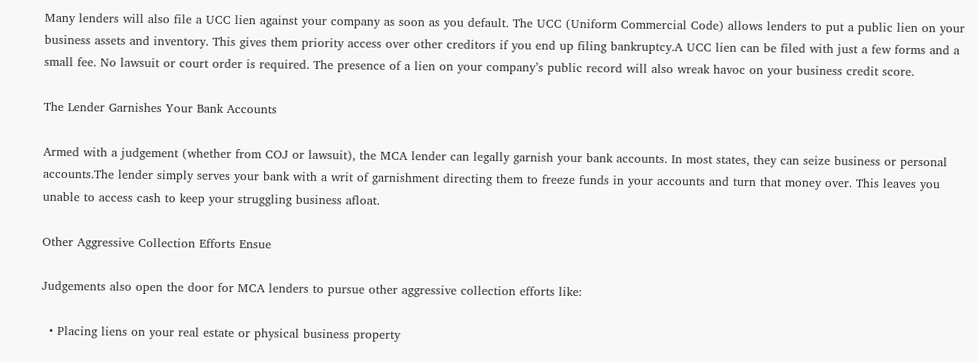Many lenders will also file a UCC lien against your company as soon as you default. The UCC (Uniform Commercial Code) allows lenders to put a public lien on your business assets and inventory. This gives them priority access over other creditors if you end up filing bankruptcy.A UCC lien can be filed with just a few forms and a small fee. No lawsuit or court order is required. The presence of a lien on your company’s public record will also wreak havoc on your business credit score.

The Lender Garnishes Your Bank Accounts

Armed with a judgement (whether from COJ or lawsuit), the MCA lender can legally garnish your bank accounts. In most states, they can seize business or personal accounts.The lender simply serves your bank with a writ of garnishment directing them to freeze funds in your accounts and turn that money over. This leaves you unable to access cash to keep your struggling business afloat.

Other Aggressive Collection Efforts Ensue

Judgements also open the door for MCA lenders to pursue other aggressive collection efforts like:

  • Placing liens on your real estate or physical business property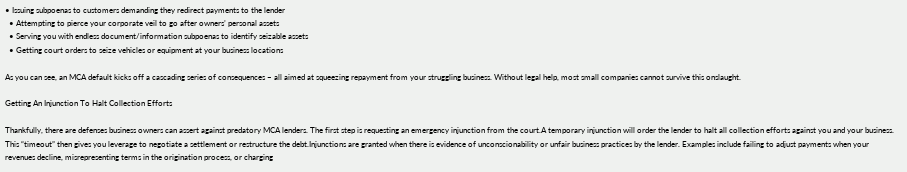• Issuing subpoenas to customers demanding they redirect payments to the lender
  • Attempting to pierce your corporate veil to go after owners’ personal assets
  • Serving you with endless document/information subpoenas to identify seizable assets
  • Getting court orders to seize vehicles or equipment at your business locations

As you can see, an MCA default kicks off a cascading series of consequences – all aimed at squeezing repayment from your struggling business. Without legal help, most small companies cannot survive this onslaught.

Getting An Injunction To Halt Collection Efforts

Thankfully, there are defenses business owners can assert against predatory MCA lenders. The first step is requesting an emergency injunction from the court.A temporary injunction will order the lender to halt all collection efforts against you and your business. This “timeout” then gives you leverage to negotiate a settlement or restructure the debt.Injunctions are granted when there is evidence of unconscionability or unfair business practices by the lender. Examples include failing to adjust payments when your revenues decline, misrepresenting terms in the origination process, or charging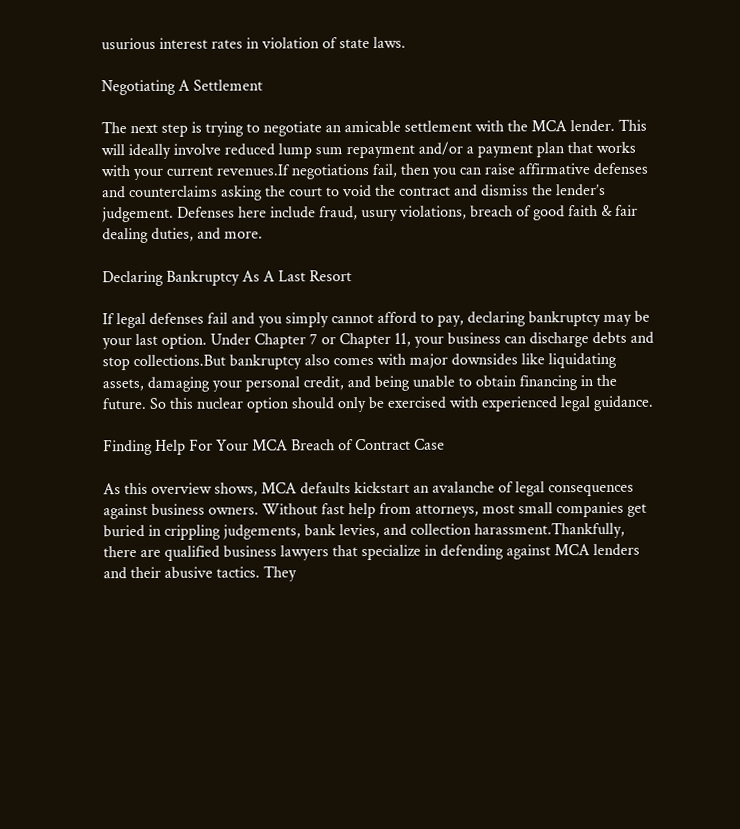usurious interest rates in violation of state laws.

Negotiating A Settlement

The next step is trying to negotiate an amicable settlement with the MCA lender. This will ideally involve reduced lump sum repayment and/or a payment plan that works with your current revenues.If negotiations fail, then you can raise affirmative defenses and counterclaims asking the court to void the contract and dismiss the lender’s judgement. Defenses here include fraud, usury violations, breach of good faith & fair dealing duties, and more.

Declaring Bankruptcy As A Last Resort

If legal defenses fail and you simply cannot afford to pay, declaring bankruptcy may be your last option. Under Chapter 7 or Chapter 11, your business can discharge debts and stop collections.But bankruptcy also comes with major downsides like liquidating assets, damaging your personal credit, and being unable to obtain financing in the future. So this nuclear option should only be exercised with experienced legal guidance.

Finding Help For Your MCA Breach of Contract Case

As this overview shows, MCA defaults kickstart an avalanche of legal consequences against business owners. Without fast help from attorneys, most small companies get buried in crippling judgements, bank levies, and collection harassment.Thankfully, there are qualified business lawyers that specialize in defending against MCA lenders and their abusive tactics. They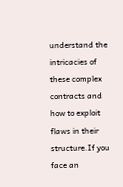understand the intricacies of these complex contracts and how to exploit flaws in their structure.If you face an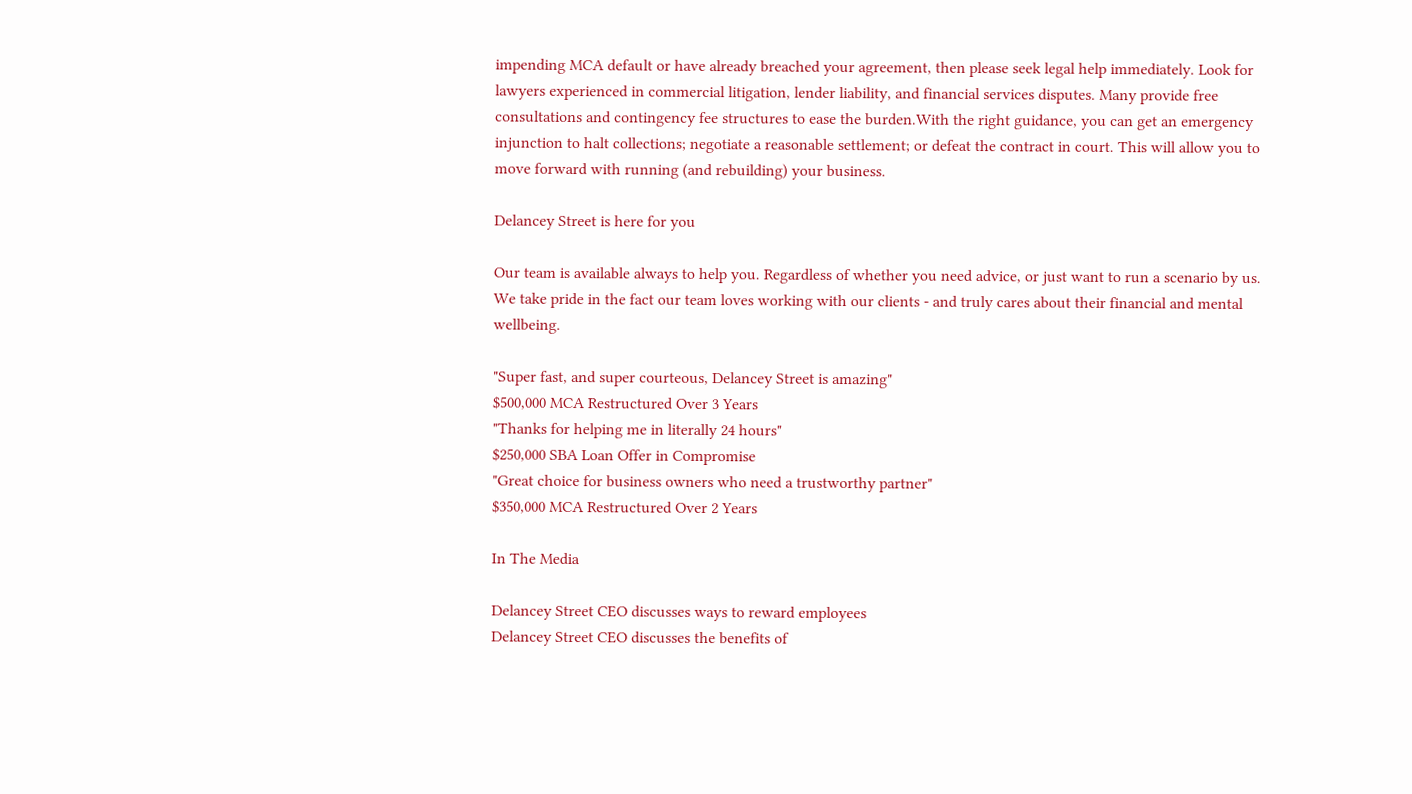impending MCA default or have already breached your agreement, then please seek legal help immediately. Look for lawyers experienced in commercial litigation, lender liability, and financial services disputes. Many provide free consultations and contingency fee structures to ease the burden.With the right guidance, you can get an emergency injunction to halt collections; negotiate a reasonable settlement; or defeat the contract in court. This will allow you to move forward with running (and rebuilding) your business.

Delancey Street is here for you

Our team is available always to help you. Regardless of whether you need advice, or just want to run a scenario by us. We take pride in the fact our team loves working with our clients - and truly cares about their financial and mental wellbeing.

"Super fast, and super courteous, Delancey Street is amazing"
$500,000 MCA Restructured Over 3 Years
"Thanks for helping me in literally 24 hours"
$250,000 SBA Loan Offer in Compromise
"Great choice for business owners who need a trustworthy partner"
$350,000 MCA Restructured Over 2 Years

In The Media

Delancey Street CEO discusses ways to reward employees
Delancey Street CEO discusses the benefits of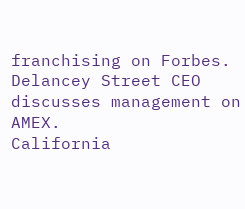franchising on Forbes.
Delancey Street CEO discusses management on AMEX.
California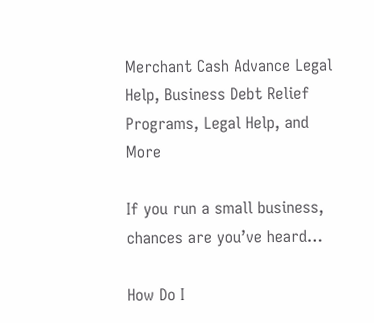Merchant Cash Advance Legal Help, Business Debt Relief Programs, Legal Help, and More

If you run a small business, chances are you’ve heard…

How Do I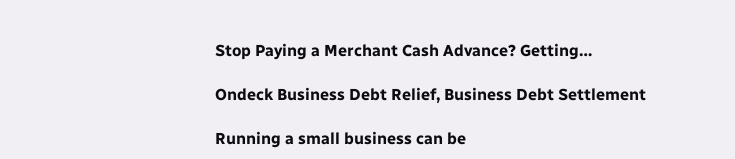Stop Paying a Merchant Cash Advance? Getting…

Ondeck Business Debt Relief, Business Debt Settlement

Running a small business can be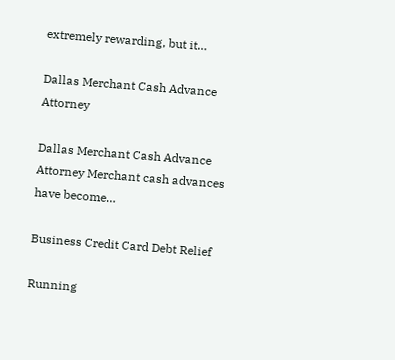extremely rewarding, but it…

Dallas Merchant Cash Advance Attorney

Dallas Merchant Cash Advance Attorney Merchant cash advances have become…

Business Credit Card Debt Relief

Running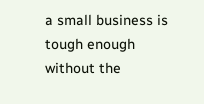a small business is tough enough without the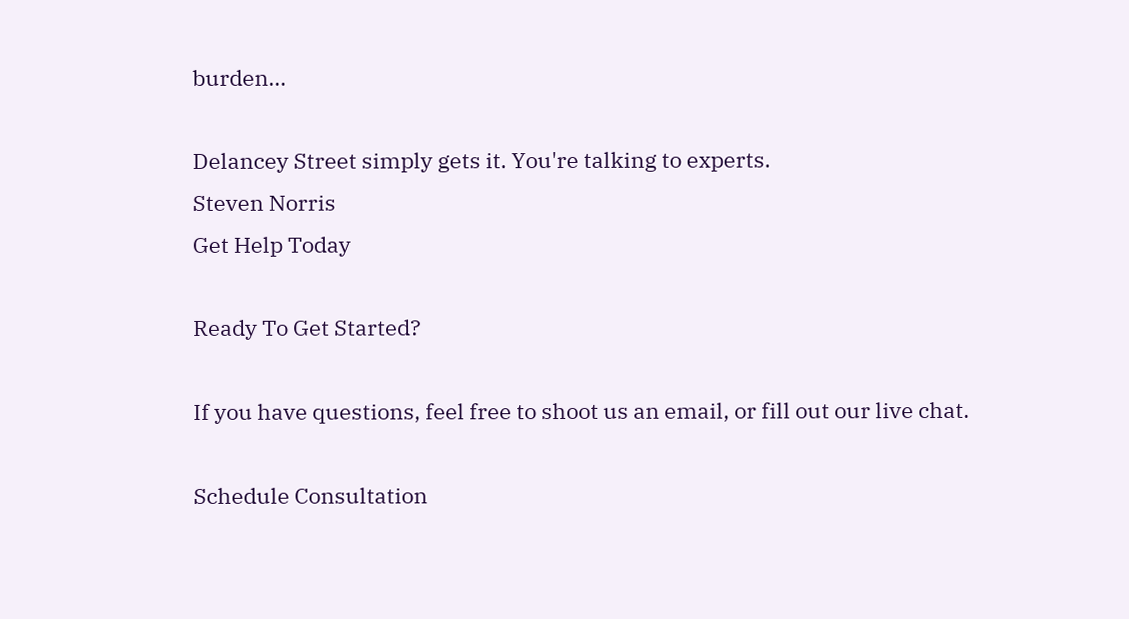burden…

Delancey Street simply gets it. You're talking to experts.
Steven Norris
Get Help Today

Ready To Get Started?

If you have questions, feel free to shoot us an email, or fill out our live chat.

Schedule Consultation